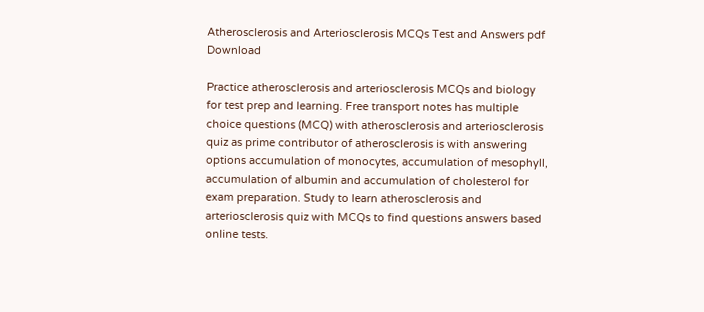Atherosclerosis and Arteriosclerosis MCQs Test and Answers pdf Download

Practice atherosclerosis and arteriosclerosis MCQs and biology for test prep and learning. Free transport notes has multiple choice questions (MCQ) with atherosclerosis and arteriosclerosis quiz as prime contributor of atherosclerosis is with answering options accumulation of monocytes, accumulation of mesophyll, accumulation of albumin and accumulation of cholesterol for exam preparation. Study to learn atherosclerosis and arteriosclerosis quiz with MCQs to find questions answers based online tests.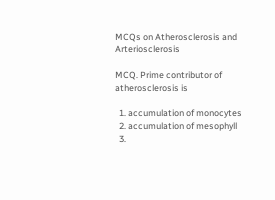MCQs on Atherosclerosis and Arteriosclerosis

MCQ. Prime contributor of atherosclerosis is

  1. accumulation of monocytes
  2. accumulation of mesophyll
  3.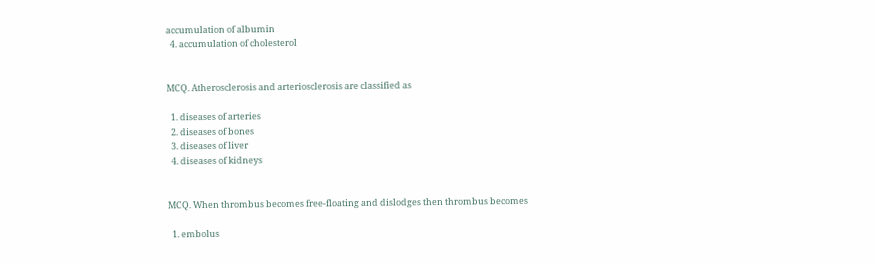accumulation of albumin
  4. accumulation of cholesterol


MCQ. Atherosclerosis and arteriosclerosis are classified as

  1. diseases of arteries
  2. diseases of bones
  3. diseases of liver
  4. diseases of kidneys


MCQ. When thrombus becomes free-floating and dislodges then thrombus becomes

  1. embolus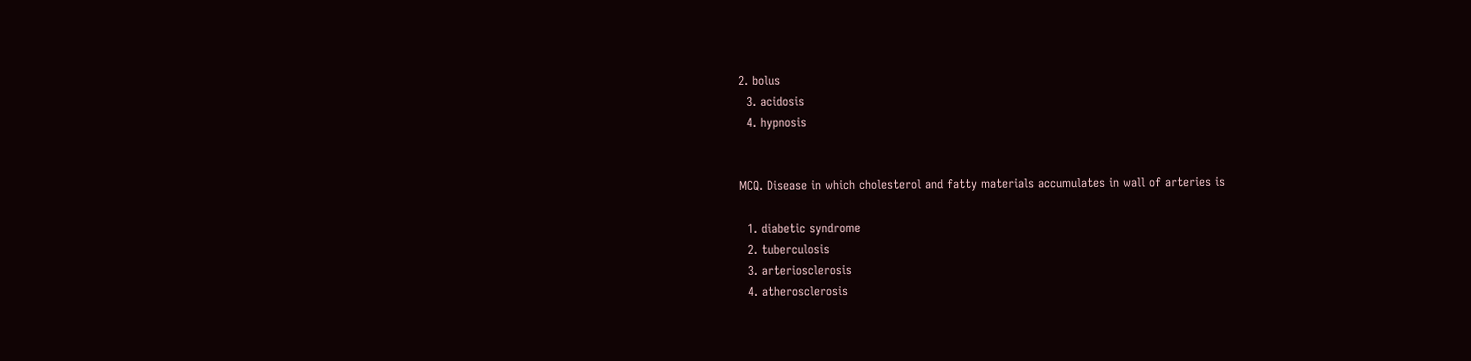2. bolus
  3. acidosis
  4. hypnosis


MCQ. Disease in which cholesterol and fatty materials accumulates in wall of arteries is

  1. diabetic syndrome
  2. tuberculosis
  3. arteriosclerosis
  4. atherosclerosis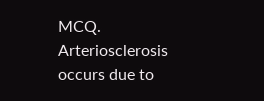MCQ. Arteriosclerosis occurs due to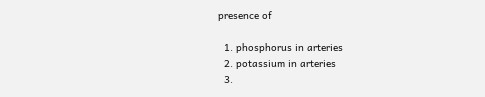presence of

  1. phosphorus in arteries
  2. potassium in arteries
  3.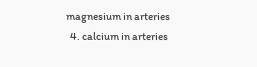magnesium in arteries
  4. calcium in arteries